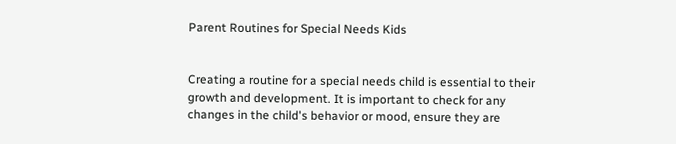Parent Routines for Special Needs Kids


Creating a routine for a special needs child is essential to their growth and development. It is important to check for any changes in the child's behavior or mood, ensure they are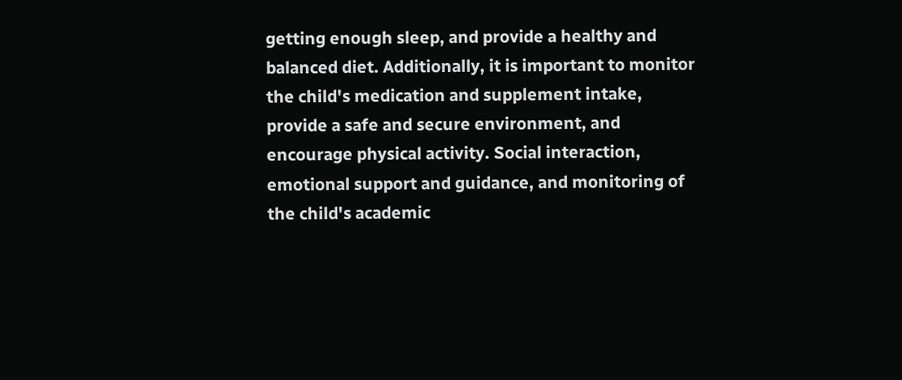getting enough sleep, and provide a healthy and balanced diet. Additionally, it is important to monitor the child's medication and supplement intake, provide a safe and secure environment, and encourage physical activity. Social interaction, emotional support and guidance, and monitoring of the child's academic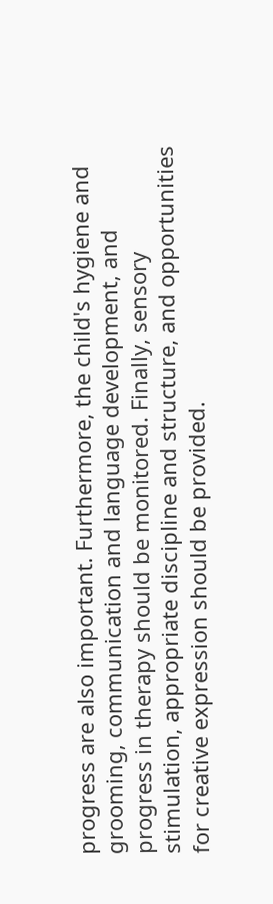progress are also important. Furthermore, the child's hygiene and grooming, communication and language development, and progress in therapy should be monitored. Finally, sensory stimulation, appropriate discipline and structure, and opportunities for creative expression should be provided.